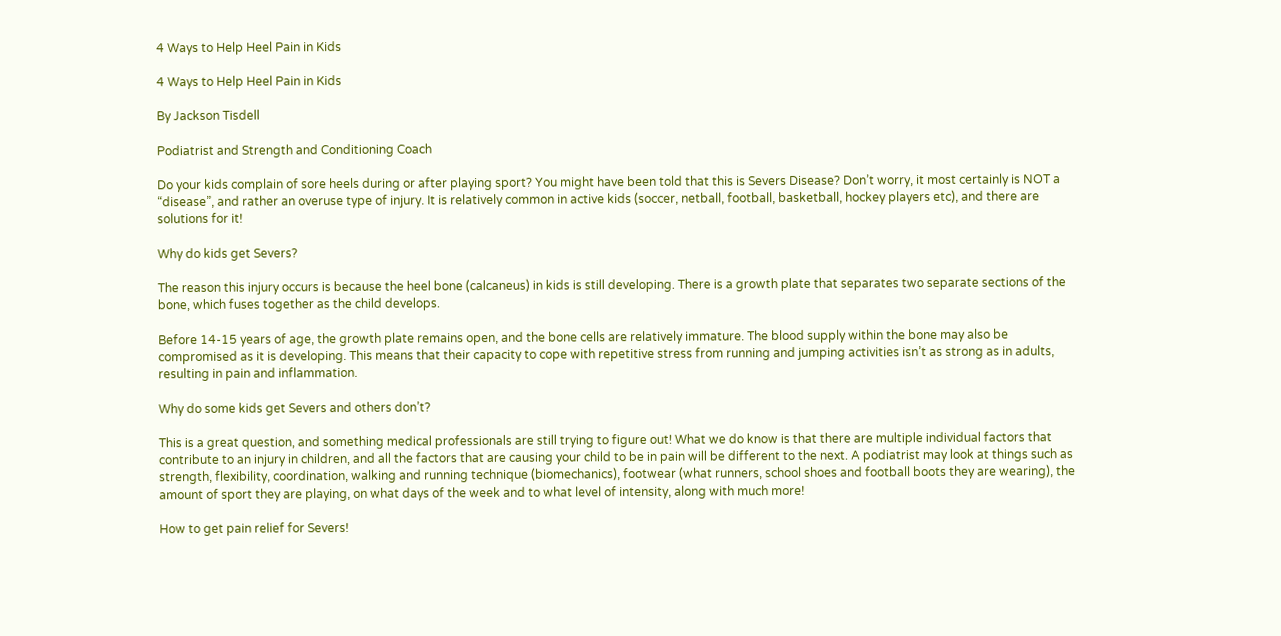4 Ways to Help Heel Pain in Kids

4 Ways to Help Heel Pain in Kids

By Jackson Tisdell

Podiatrist and Strength and Conditioning Coach

Do your kids complain of sore heels during or after playing sport? You might have been told that this is Severs Disease? Don’t worry, it most certainly is NOT a “disease”, and rather an overuse type of injury. It is relatively common in active kids (soccer, netball, football, basketball, hockey players etc), and there are solutions for it!

Why do kids get Severs?

The reason this injury occurs is because the heel bone (calcaneus) in kids is still developing. There is a growth plate that separates two separate sections of the bone, which fuses together as the child develops.

Before 14-15 years of age, the growth plate remains open, and the bone cells are relatively immature. The blood supply within the bone may also be compromised as it is developing. This means that their capacity to cope with repetitive stress from running and jumping activities isn’t as strong as in adults, resulting in pain and inflammation.

Why do some kids get Severs and others don’t?

This is a great question, and something medical professionals are still trying to figure out! What we do know is that there are multiple individual factors that contribute to an injury in children, and all the factors that are causing your child to be in pain will be different to the next. A podiatrist may look at things such as strength, flexibility, coordination, walking and running technique (biomechanics), footwear (what runners, school shoes and football boots they are wearing), the amount of sport they are playing, on what days of the week and to what level of intensity, along with much more!

How to get pain relief for Severs!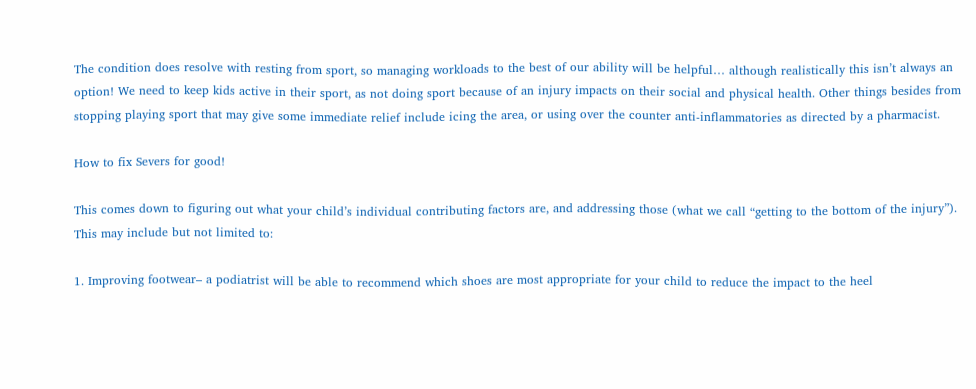The condition does resolve with resting from sport, so managing workloads to the best of our ability will be helpful… although realistically this isn’t always an option! We need to keep kids active in their sport, as not doing sport because of an injury impacts on their social and physical health. Other things besides from stopping playing sport that may give some immediate relief include icing the area, or using over the counter anti-inflammatories as directed by a pharmacist.

How to fix Severs for good!

This comes down to figuring out what your child’s individual contributing factors are, and addressing those (what we call “getting to the bottom of the injury”). This may include but not limited to:

1. Improving footwear– a podiatrist will be able to recommend which shoes are most appropriate for your child to reduce the impact to the heel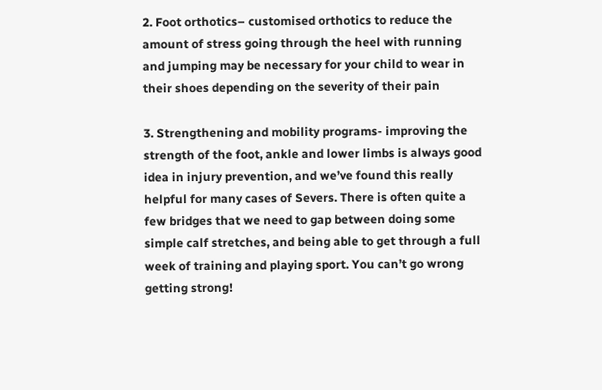2. Foot orthotics– customised orthotics to reduce the amount of stress going through the heel with running and jumping may be necessary for your child to wear in their shoes depending on the severity of their pain

3. Strengthening and mobility programs- improving the strength of the foot, ankle and lower limbs is always good idea in injury prevention, and we’ve found this really helpful for many cases of Severs. There is often quite a few bridges that we need to gap between doing some simple calf stretches, and being able to get through a full week of training and playing sport. You can’t go wrong getting strong!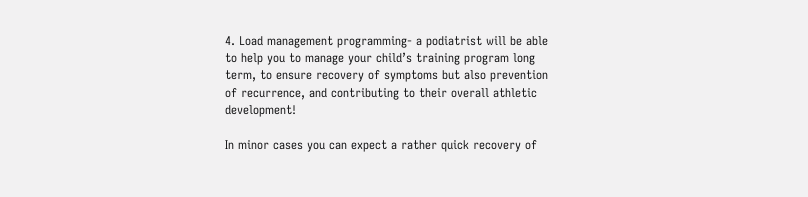4. Load management programming- a podiatrist will be able to help you to manage your child’s training program long term, to ensure recovery of symptoms but also prevention of recurrence, and contributing to their overall athletic development!

In minor cases you can expect a rather quick recovery of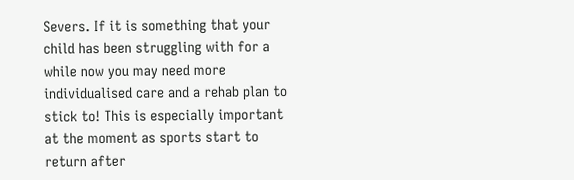Severs. If it is something that your child has been struggling with for a while now you may need more individualised care and a rehab plan to stick to! This is especially important at the moment as sports start to return after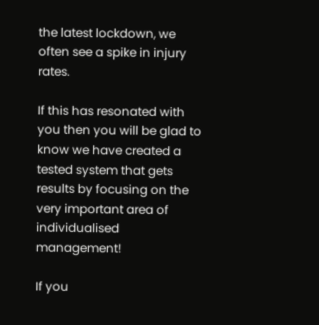the latest lockdown, we often see a spike in injury rates.

If this has resonated with you then you will be glad to know we have created a tested system that gets results by focusing on the very important area of individualised management!

If you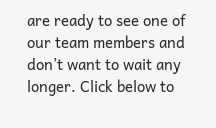are ready to see one of our team members and don’t want to wait any longer. Click below to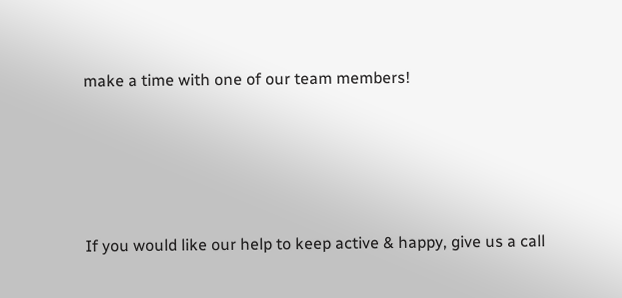make a time with one of our team members!





If you would like our help to keep active & happy, give us a call